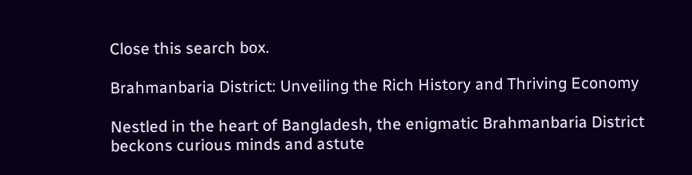Close this search box.

Brahmanbaria District: Unveiling the Rich History and Thriving Economy

Nestled in the heart of Bangladesh, the enigmatic Brahmanbaria District beckons curious minds and astute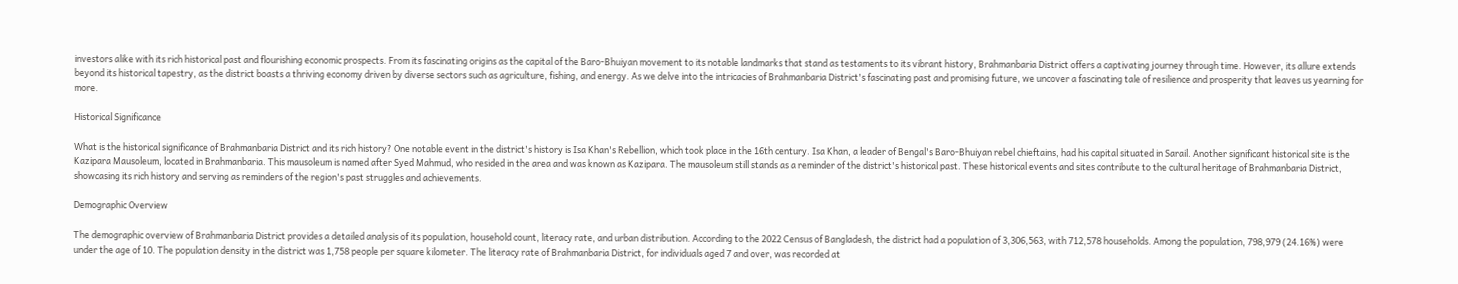investors alike with its rich historical past and flourishing economic prospects. From its fascinating origins as the capital of the Baro-Bhuiyan movement to its notable landmarks that stand as testaments to its vibrant history, Brahmanbaria District offers a captivating journey through time. However, its allure extends beyond its historical tapestry, as the district boasts a thriving economy driven by diverse sectors such as agriculture, fishing, and energy. As we delve into the intricacies of Brahmanbaria District's fascinating past and promising future, we uncover a fascinating tale of resilience and prosperity that leaves us yearning for more.

Historical Significance

What is the historical significance of Brahmanbaria District and its rich history? One notable event in the district's history is Isa Khan's Rebellion, which took place in the 16th century. Isa Khan, a leader of Bengal's Baro-Bhuiyan rebel chieftains, had his capital situated in Sarail. Another significant historical site is the Kazipara Mausoleum, located in Brahmanbaria. This mausoleum is named after Syed Mahmud, who resided in the area and was known as Kazipara. The mausoleum still stands as a reminder of the district's historical past. These historical events and sites contribute to the cultural heritage of Brahmanbaria District, showcasing its rich history and serving as reminders of the region's past struggles and achievements.

Demographic Overview

The demographic overview of Brahmanbaria District provides a detailed analysis of its population, household count, literacy rate, and urban distribution. According to the 2022 Census of Bangladesh, the district had a population of 3,306,563, with 712,578 households. Among the population, 798,979 (24.16%) were under the age of 10. The population density in the district was 1,758 people per square kilometer. The literacy rate of Brahmanbaria District, for individuals aged 7 and over, was recorded at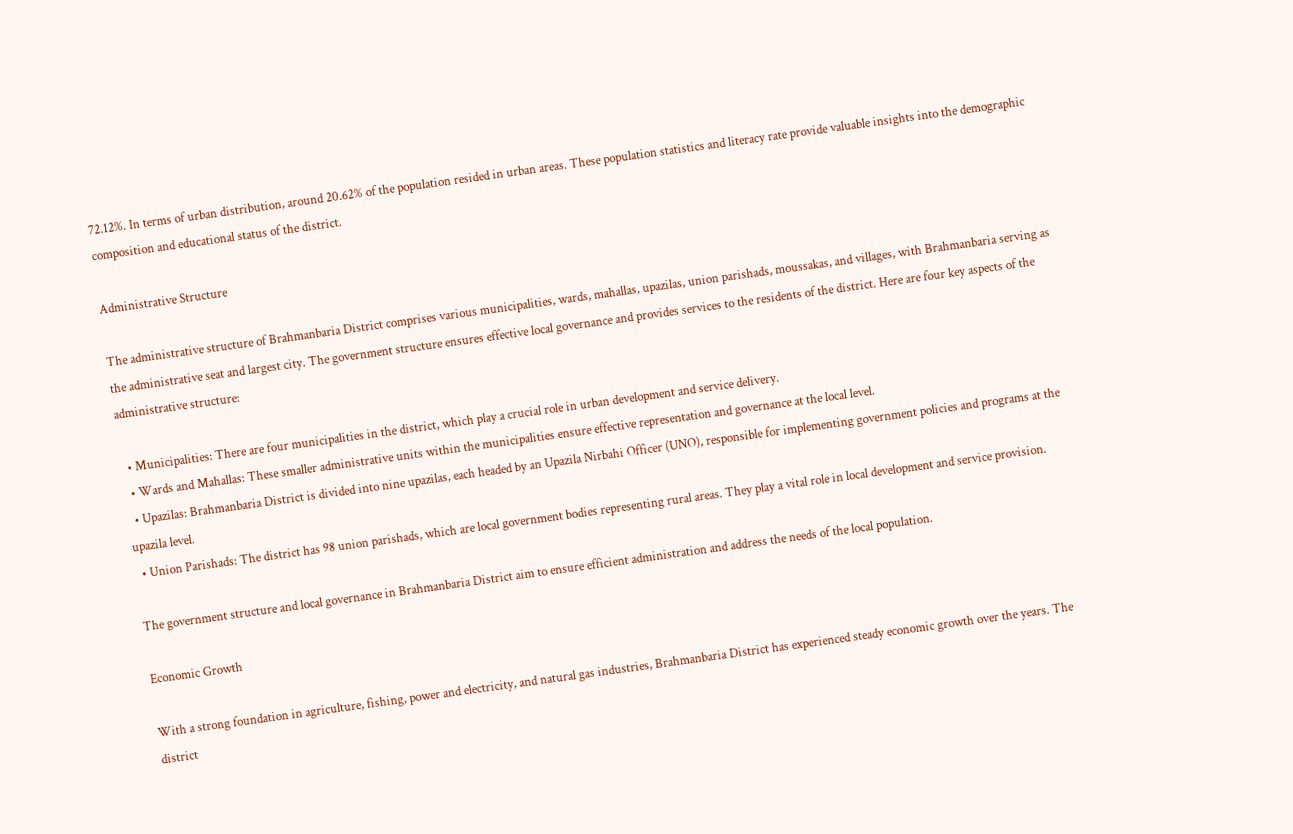72.12%. In terms of urban distribution, around 20.62% of the population resided in urban areas. These population statistics and literacy rate provide valuable insights into the demographic composition and educational status of the district.

Administrative Structure

The administrative structure of Brahmanbaria District comprises various municipalities, wards, mahallas, upazilas, union parishads, moussakas, and villages, with Brahmanbaria serving as the administrative seat and largest city. The government structure ensures effective local governance and provides services to the residents of the district. Here are four key aspects of the administrative structure:

  • Municipalities: There are four municipalities in the district, which play a crucial role in urban development and service delivery.
  • Wards and Mahallas: These smaller administrative units within the municipalities ensure effective representation and governance at the local level.
  • Upazilas: Brahmanbaria District is divided into nine upazilas, each headed by an Upazila Nirbahi Officer (UNO), responsible for implementing government policies and programs at the upazila level.
  • Union Parishads: The district has 98 union parishads, which are local government bodies representing rural areas. They play a vital role in local development and service provision.

The government structure and local governance in Brahmanbaria District aim to ensure efficient administration and address the needs of the local population.

Economic Growth

With a strong foundation in agriculture, fishing, power and electricity, and natural gas industries, Brahmanbaria District has experienced steady economic growth over the years. The district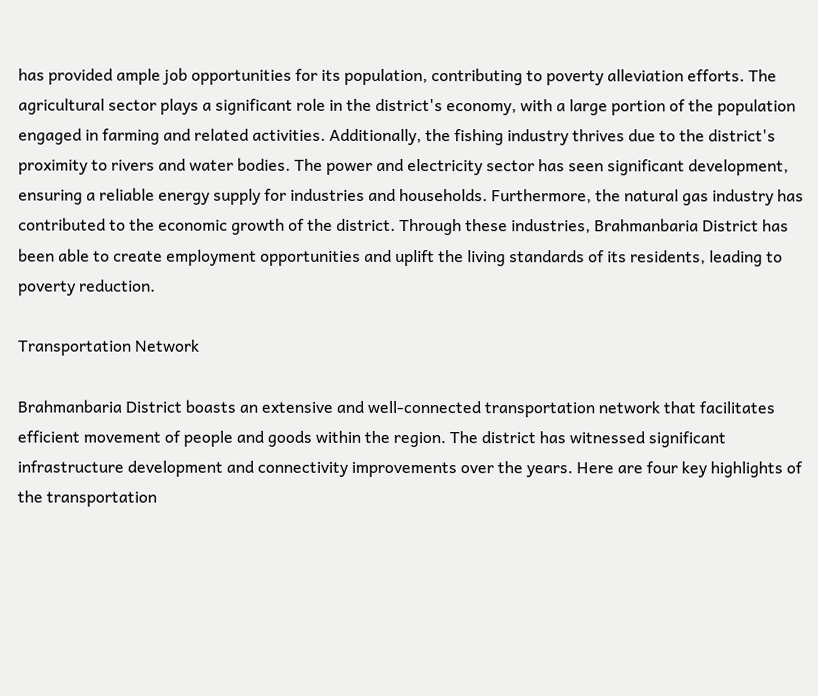has provided ample job opportunities for its population, contributing to poverty alleviation efforts. The agricultural sector plays a significant role in the district's economy, with a large portion of the population engaged in farming and related activities. Additionally, the fishing industry thrives due to the district's proximity to rivers and water bodies. The power and electricity sector has seen significant development, ensuring a reliable energy supply for industries and households. Furthermore, the natural gas industry has contributed to the economic growth of the district. Through these industries, Brahmanbaria District has been able to create employment opportunities and uplift the living standards of its residents, leading to poverty reduction.

Transportation Network

Brahmanbaria District boasts an extensive and well-connected transportation network that facilitates efficient movement of people and goods within the region. The district has witnessed significant infrastructure development and connectivity improvements over the years. Here are four key highlights of the transportation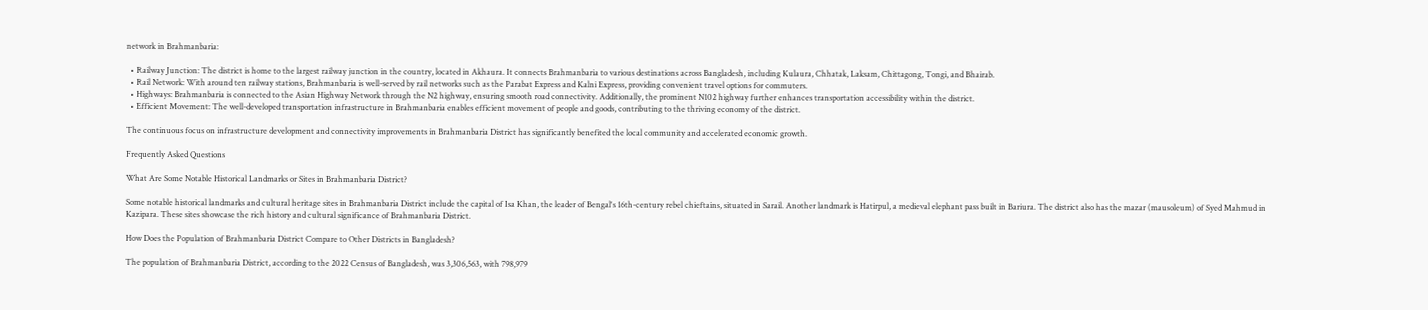network in Brahmanbaria:

  • Railway Junction: The district is home to the largest railway junction in the country, located in Akhaura. It connects Brahmanbaria to various destinations across Bangladesh, including Kulaura, Chhatak, Laksam, Chittagong, Tongi, and Bhairab.
  • Rail Network: With around ten railway stations, Brahmanbaria is well-served by rail networks such as the Parabat Express and Kalni Express, providing convenient travel options for commuters.
  • Highways: Brahmanbaria is connected to the Asian Highway Network through the N2 highway, ensuring smooth road connectivity. Additionally, the prominent N102 highway further enhances transportation accessibility within the district.
  • Efficient Movement: The well-developed transportation infrastructure in Brahmanbaria enables efficient movement of people and goods, contributing to the thriving economy of the district.

The continuous focus on infrastructure development and connectivity improvements in Brahmanbaria District has significantly benefited the local community and accelerated economic growth.

Frequently Asked Questions

What Are Some Notable Historical Landmarks or Sites in Brahmanbaria District?

Some notable historical landmarks and cultural heritage sites in Brahmanbaria District include the capital of Isa Khan, the leader of Bengal's 16th-century rebel chieftains, situated in Sarail. Another landmark is Hatirpul, a medieval elephant pass built in Bariura. The district also has the mazar (mausoleum) of Syed Mahmud in Kazipara. These sites showcase the rich history and cultural significance of Brahmanbaria District.

How Does the Population of Brahmanbaria District Compare to Other Districts in Bangladesh?

The population of Brahmanbaria District, according to the 2022 Census of Bangladesh, was 3,306,563, with 798,979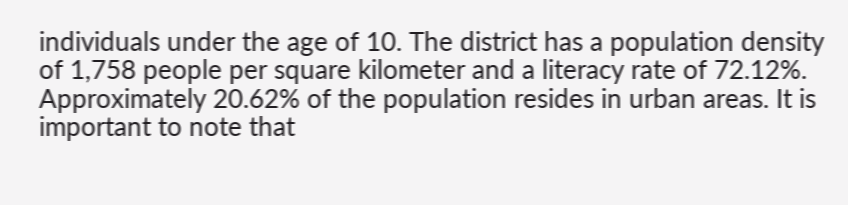individuals under the age of 10. The district has a population density of 1,758 people per square kilometer and a literacy rate of 72.12%. Approximately 20.62% of the population resides in urban areas. It is important to note that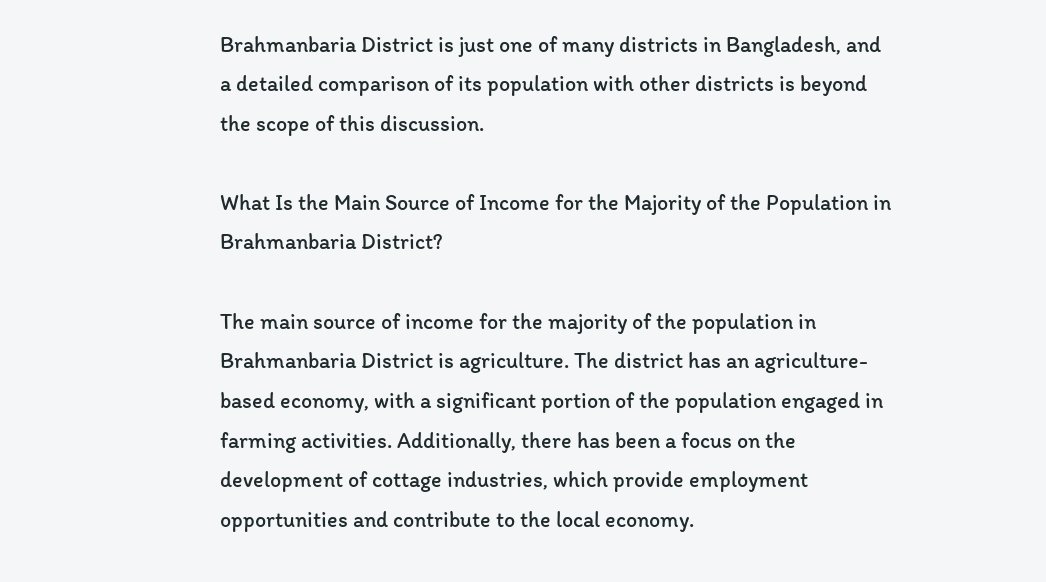Brahmanbaria District is just one of many districts in Bangladesh, and a detailed comparison of its population with other districts is beyond the scope of this discussion.

What Is the Main Source of Income for the Majority of the Population in Brahmanbaria District?

The main source of income for the majority of the population in Brahmanbaria District is agriculture. The district has an agriculture-based economy, with a significant portion of the population engaged in farming activities. Additionally, there has been a focus on the development of cottage industries, which provide employment opportunities and contribute to the local economy.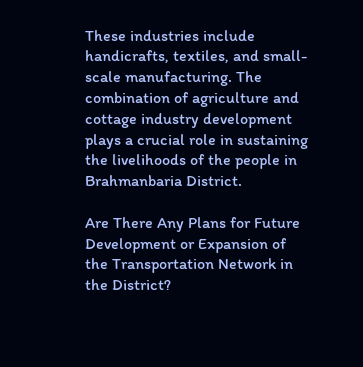These industries include handicrafts, textiles, and small-scale manufacturing. The combination of agriculture and cottage industry development plays a crucial role in sustaining the livelihoods of the people in Brahmanbaria District.

Are There Any Plans for Future Development or Expansion of the Transportation Network in the District?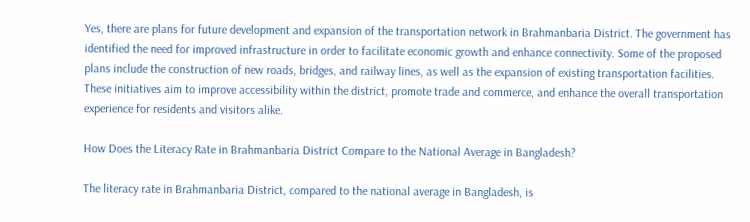Yes, there are plans for future development and expansion of the transportation network in Brahmanbaria District. The government has identified the need for improved infrastructure in order to facilitate economic growth and enhance connectivity. Some of the proposed plans include the construction of new roads, bridges, and railway lines, as well as the expansion of existing transportation facilities. These initiatives aim to improve accessibility within the district, promote trade and commerce, and enhance the overall transportation experience for residents and visitors alike.

How Does the Literacy Rate in Brahmanbaria District Compare to the National Average in Bangladesh?

The literacy rate in Brahmanbaria District, compared to the national average in Bangladesh, is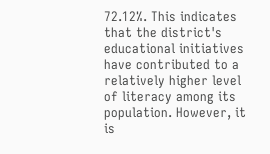72.12%. This indicates that the district's educational initiatives have contributed to a relatively higher level of literacy among its population. However, it is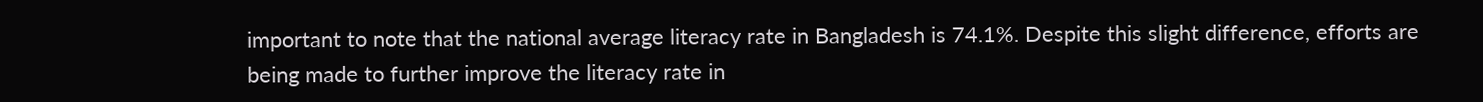important to note that the national average literacy rate in Bangladesh is 74.1%. Despite this slight difference, efforts are being made to further improve the literacy rate in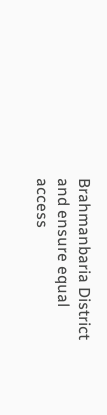Brahmanbaria District and ensure equal access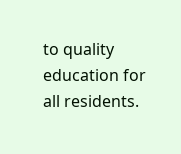to quality education for all residents.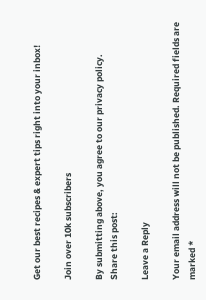Get our best recipes & expert tips right into your inbox!

Join over 10k subscribers

By submitting above, you agree to our privacy policy.
Share this post:

Leave a Reply

Your email address will not be published. Required fields are marked *